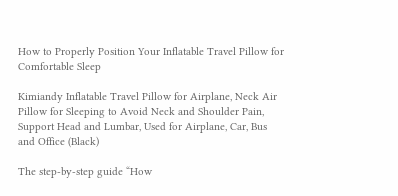How to Properly Position Your Inflatable Travel Pillow for Comfortable Sleep

Kimiandy Inflatable Travel Pillow for Airplane, Neck Air Pillow for Sleeping to Avoid Neck and Shoulder Pain, Support Head and Lumbar, Used for Airplane, Car, Bus and Office (Black)

The step-by-step guide “How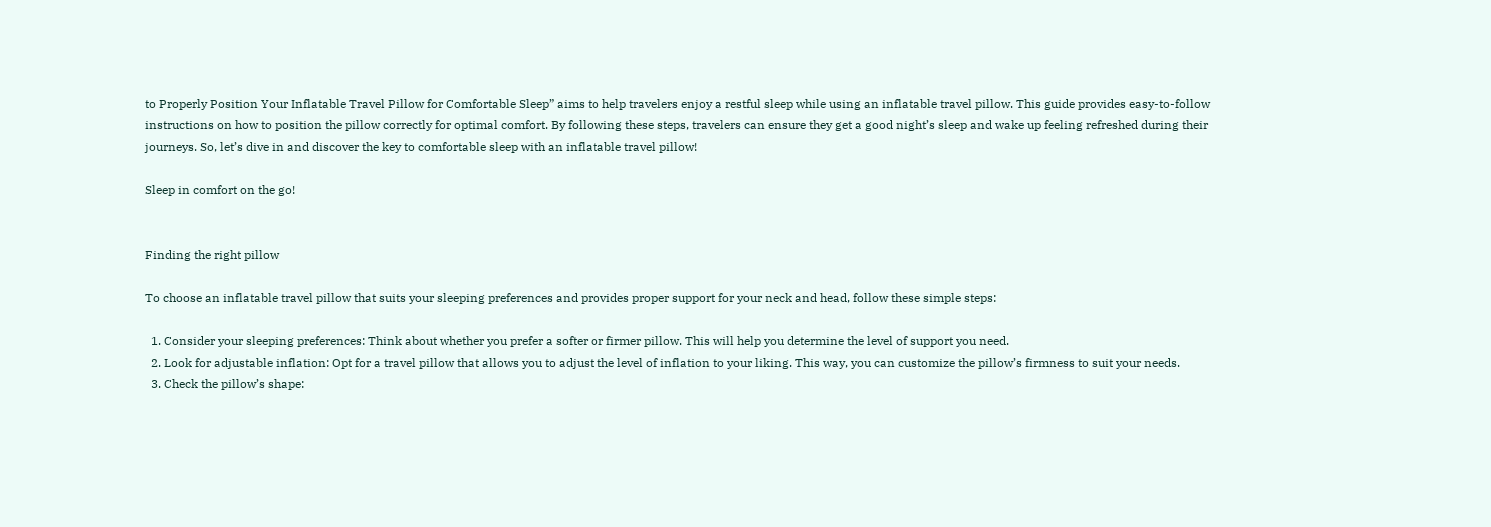to Properly Position Your Inflatable Travel Pillow for Comfortable Sleep” aims to help travelers enjoy a restful sleep while using an inflatable travel pillow. This guide provides easy-to-follow instructions on how to position the pillow correctly for optimal comfort. By following these steps, travelers can ensure they get a good night’s sleep and wake up feeling refreshed during their journeys. So, let’s dive in and discover the key to comfortable sleep with an inflatable travel pillow!

Sleep in comfort on the go!


Finding the right pillow

To choose an inflatable travel pillow that suits your sleeping preferences and provides proper support for your neck and head, follow these simple steps:

  1. Consider your sleeping preferences: Think about whether you prefer a softer or firmer pillow. This will help you determine the level of support you need.
  2. Look for adjustable inflation: Opt for a travel pillow that allows you to adjust the level of inflation to your liking. This way, you can customize the pillow’s firmness to suit your needs.
  3. Check the pillow’s shape: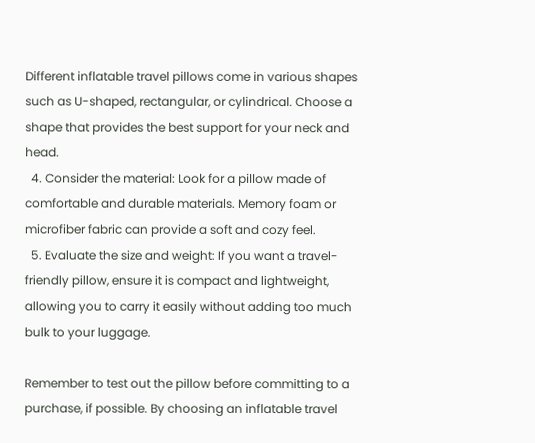Different inflatable travel pillows come in various shapes such as U-shaped, rectangular, or cylindrical. Choose a shape that provides the best support for your neck and head.
  4. Consider the material: Look for a pillow made of comfortable and durable materials. Memory foam or microfiber fabric can provide a soft and cozy feel.
  5. Evaluate the size and weight: If you want a travel-friendly pillow, ensure it is compact and lightweight, allowing you to carry it easily without adding too much bulk to your luggage.

Remember to test out the pillow before committing to a purchase, if possible. By choosing an inflatable travel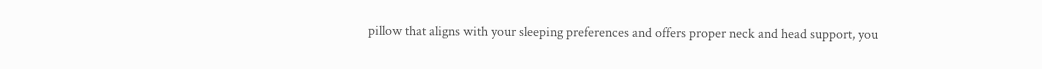pillow that aligns with your sleeping preferences and offers proper neck and head support, you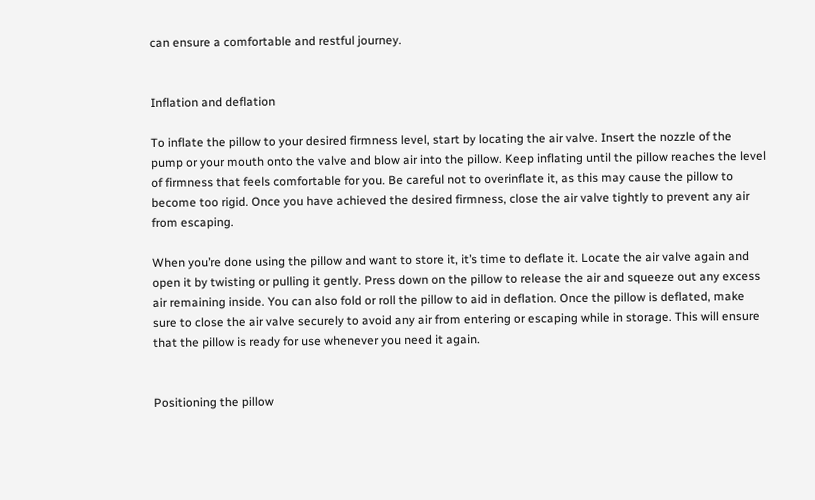can ensure a comfortable and restful journey.


Inflation and deflation

To inflate the pillow to your desired firmness level, start by locating the air valve. Insert the nozzle of the pump or your mouth onto the valve and blow air into the pillow. Keep inflating until the pillow reaches the level of firmness that feels comfortable for you. Be careful not to overinflate it, as this may cause the pillow to become too rigid. Once you have achieved the desired firmness, close the air valve tightly to prevent any air from escaping.

When you’re done using the pillow and want to store it, it’s time to deflate it. Locate the air valve again and open it by twisting or pulling it gently. Press down on the pillow to release the air and squeeze out any excess air remaining inside. You can also fold or roll the pillow to aid in deflation. Once the pillow is deflated, make sure to close the air valve securely to avoid any air from entering or escaping while in storage. This will ensure that the pillow is ready for use whenever you need it again.


Positioning the pillow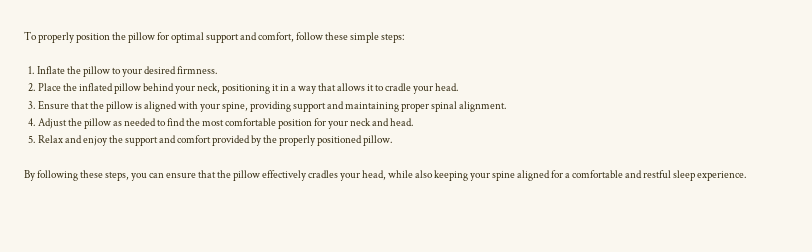To properly position the pillow for optimal support and comfort, follow these simple steps:

  1. Inflate the pillow to your desired firmness.
  2. Place the inflated pillow behind your neck, positioning it in a way that allows it to cradle your head.
  3. Ensure that the pillow is aligned with your spine, providing support and maintaining proper spinal alignment.
  4. Adjust the pillow as needed to find the most comfortable position for your neck and head.
  5. Relax and enjoy the support and comfort provided by the properly positioned pillow.

By following these steps, you can ensure that the pillow effectively cradles your head, while also keeping your spine aligned for a comfortable and restful sleep experience.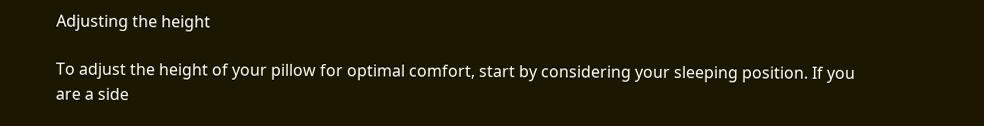Adjusting the height

To adjust the height of your pillow for optimal comfort, start by considering your sleeping position. If you are a side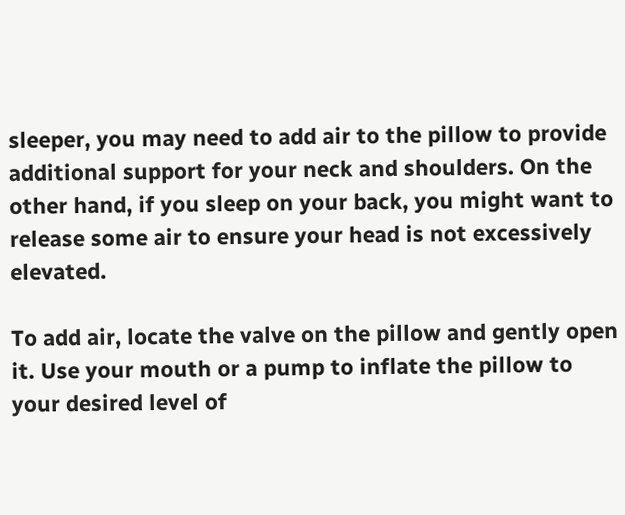sleeper, you may need to add air to the pillow to provide additional support for your neck and shoulders. On the other hand, if you sleep on your back, you might want to release some air to ensure your head is not excessively elevated.

To add air, locate the valve on the pillow and gently open it. Use your mouth or a pump to inflate the pillow to your desired level of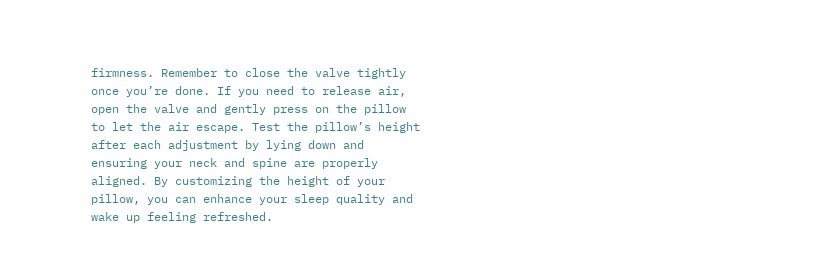firmness. Remember to close the valve tightly once you’re done. If you need to release air, open the valve and gently press on the pillow to let the air escape. Test the pillow’s height after each adjustment by lying down and ensuring your neck and spine are properly aligned. By customizing the height of your pillow, you can enhance your sleep quality and wake up feeling refreshed.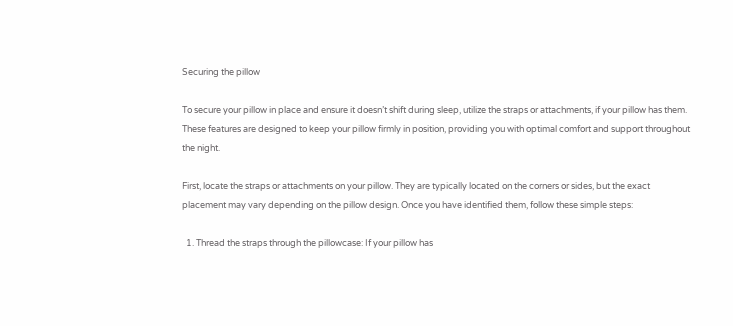Securing the pillow

To secure your pillow in place and ensure it doesn’t shift during sleep, utilize the straps or attachments, if your pillow has them. These features are designed to keep your pillow firmly in position, providing you with optimal comfort and support throughout the night.

First, locate the straps or attachments on your pillow. They are typically located on the corners or sides, but the exact placement may vary depending on the pillow design. Once you have identified them, follow these simple steps:

  1. Thread the straps through the pillowcase: If your pillow has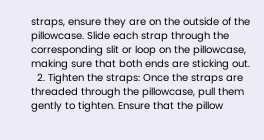straps, ensure they are on the outside of the pillowcase. Slide each strap through the corresponding slit or loop on the pillowcase, making sure that both ends are sticking out.
  2. Tighten the straps: Once the straps are threaded through the pillowcase, pull them gently to tighten. Ensure that the pillow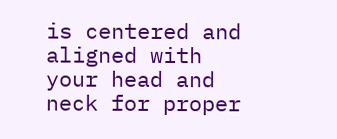is centered and aligned with your head and neck for proper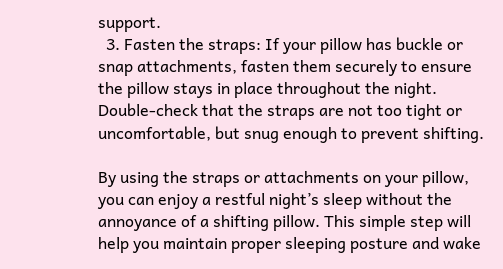support.
  3. Fasten the straps: If your pillow has buckle or snap attachments, fasten them securely to ensure the pillow stays in place throughout the night. Double-check that the straps are not too tight or uncomfortable, but snug enough to prevent shifting.

By using the straps or attachments on your pillow, you can enjoy a restful night’s sleep without the annoyance of a shifting pillow. This simple step will help you maintain proper sleeping posture and wake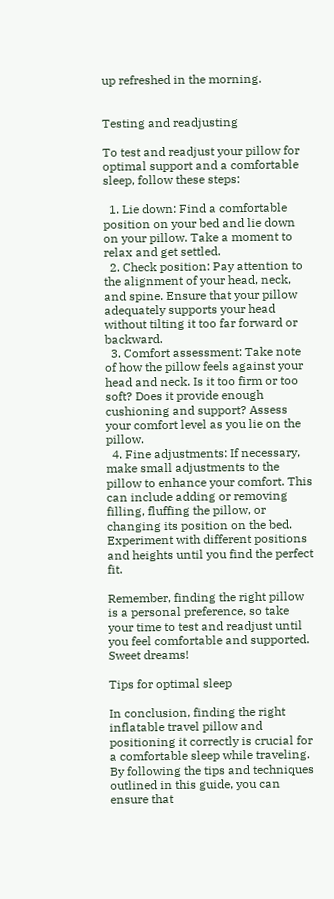up refreshed in the morning.


Testing and readjusting

To test and readjust your pillow for optimal support and a comfortable sleep, follow these steps:

  1. Lie down: Find a comfortable position on your bed and lie down on your pillow. Take a moment to relax and get settled.
  2. Check position: Pay attention to the alignment of your head, neck, and spine. Ensure that your pillow adequately supports your head without tilting it too far forward or backward.
  3. Comfort assessment: Take note of how the pillow feels against your head and neck. Is it too firm or too soft? Does it provide enough cushioning and support? Assess your comfort level as you lie on the pillow.
  4. Fine adjustments: If necessary, make small adjustments to the pillow to enhance your comfort. This can include adding or removing filling, fluffing the pillow, or changing its position on the bed. Experiment with different positions and heights until you find the perfect fit.

Remember, finding the right pillow is a personal preference, so take your time to test and readjust until you feel comfortable and supported. Sweet dreams!

Tips for optimal sleep

In conclusion, finding the right inflatable travel pillow and positioning it correctly is crucial for a comfortable sleep while traveling. By following the tips and techniques outlined in this guide, you can ensure that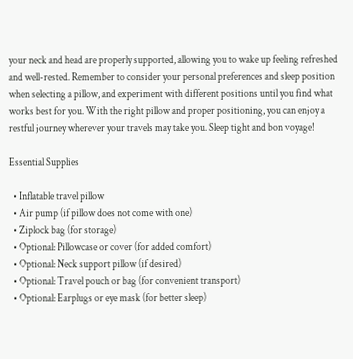your neck and head are properly supported, allowing you to wake up feeling refreshed and well-rested. Remember to consider your personal preferences and sleep position when selecting a pillow, and experiment with different positions until you find what works best for you. With the right pillow and proper positioning, you can enjoy a restful journey wherever your travels may take you. Sleep tight and bon voyage!

Essential Supplies

  • Inflatable travel pillow
  • Air pump (if pillow does not come with one)
  • Ziplock bag (for storage)
  • Optional: Pillowcase or cover (for added comfort)
  • Optional: Neck support pillow (if desired)
  • Optional: Travel pouch or bag (for convenient transport)
  • Optional: Earplugs or eye mask (for better sleep)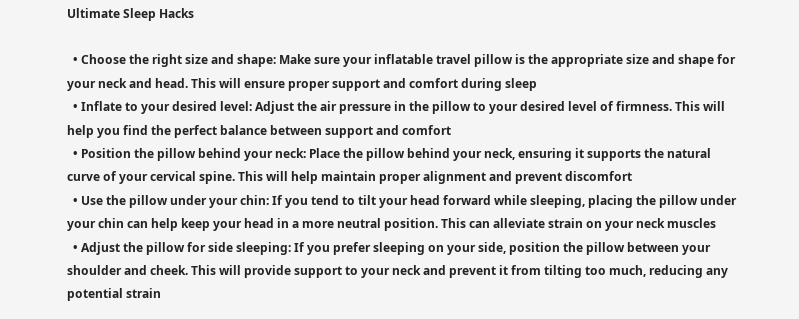Ultimate Sleep Hacks

  • Choose the right size and shape: Make sure your inflatable travel pillow is the appropriate size and shape for your neck and head. This will ensure proper support and comfort during sleep
  • Inflate to your desired level: Adjust the air pressure in the pillow to your desired level of firmness. This will help you find the perfect balance between support and comfort
  • Position the pillow behind your neck: Place the pillow behind your neck, ensuring it supports the natural curve of your cervical spine. This will help maintain proper alignment and prevent discomfort
  • Use the pillow under your chin: If you tend to tilt your head forward while sleeping, placing the pillow under your chin can help keep your head in a more neutral position. This can alleviate strain on your neck muscles
  • Adjust the pillow for side sleeping: If you prefer sleeping on your side, position the pillow between your shoulder and cheek. This will provide support to your neck and prevent it from tilting too much, reducing any potential strain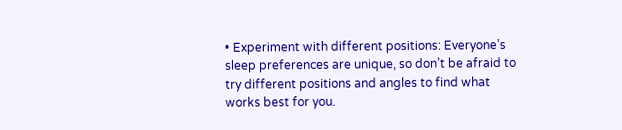• Experiment with different positions: Everyone’s sleep preferences are unique, so don’t be afraid to try different positions and angles to find what works best for you.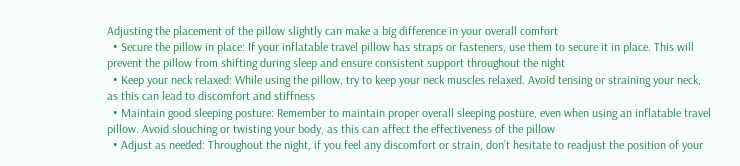Adjusting the placement of the pillow slightly can make a big difference in your overall comfort
  • Secure the pillow in place: If your inflatable travel pillow has straps or fasteners, use them to secure it in place. This will prevent the pillow from shifting during sleep and ensure consistent support throughout the night
  • Keep your neck relaxed: While using the pillow, try to keep your neck muscles relaxed. Avoid tensing or straining your neck, as this can lead to discomfort and stiffness
  • Maintain good sleeping posture: Remember to maintain proper overall sleeping posture, even when using an inflatable travel pillow. Avoid slouching or twisting your body, as this can affect the effectiveness of the pillow
  • Adjust as needed: Throughout the night, if you feel any discomfort or strain, don’t hesitate to readjust the position of your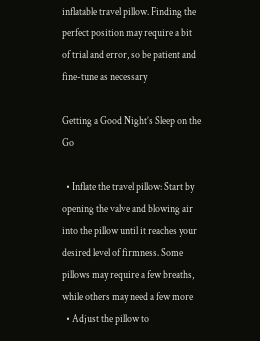inflatable travel pillow. Finding the perfect position may require a bit of trial and error, so be patient and fine-tune as necessary

Getting a Good Night’s Sleep on the Go

  • Inflate the travel pillow: Start by opening the valve and blowing air into the pillow until it reaches your desired level of firmness. Some pillows may require a few breaths, while others may need a few more
  • Adjust the pillow to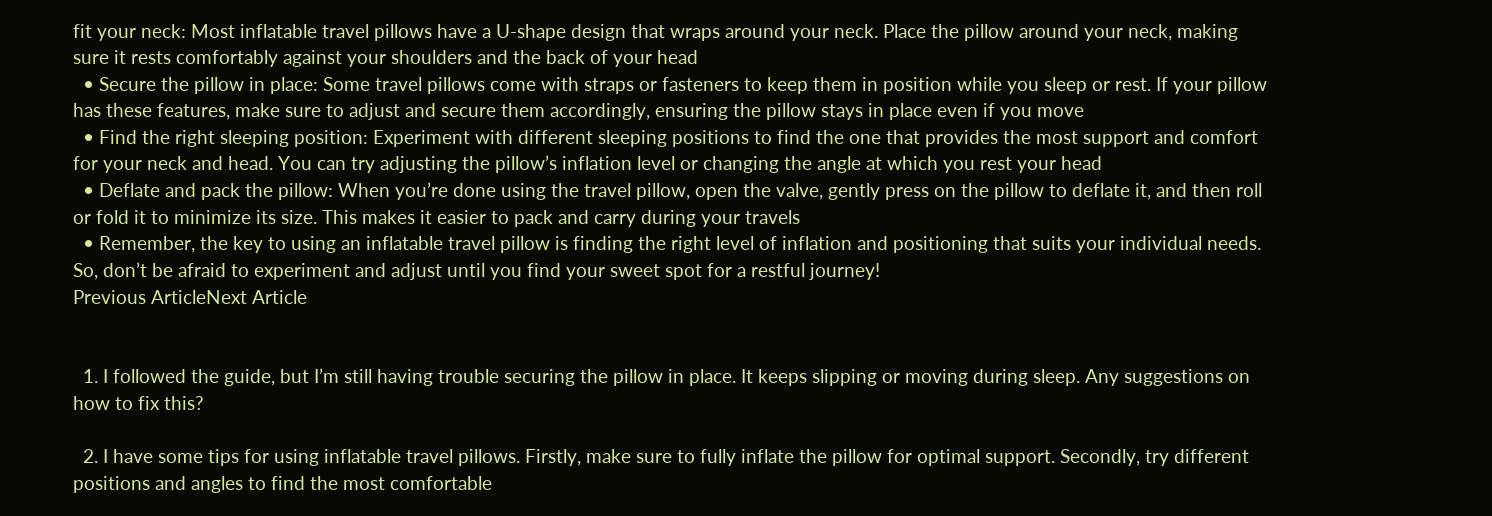fit your neck: Most inflatable travel pillows have a U-shape design that wraps around your neck. Place the pillow around your neck, making sure it rests comfortably against your shoulders and the back of your head
  • Secure the pillow in place: Some travel pillows come with straps or fasteners to keep them in position while you sleep or rest. If your pillow has these features, make sure to adjust and secure them accordingly, ensuring the pillow stays in place even if you move
  • Find the right sleeping position: Experiment with different sleeping positions to find the one that provides the most support and comfort for your neck and head. You can try adjusting the pillow’s inflation level or changing the angle at which you rest your head
  • Deflate and pack the pillow: When you’re done using the travel pillow, open the valve, gently press on the pillow to deflate it, and then roll or fold it to minimize its size. This makes it easier to pack and carry during your travels
  • Remember, the key to using an inflatable travel pillow is finding the right level of inflation and positioning that suits your individual needs. So, don’t be afraid to experiment and adjust until you find your sweet spot for a restful journey!
Previous ArticleNext Article


  1. I followed the guide, but I’m still having trouble securing the pillow in place. It keeps slipping or moving during sleep. Any suggestions on how to fix this?

  2. I have some tips for using inflatable travel pillows. Firstly, make sure to fully inflate the pillow for optimal support. Secondly, try different positions and angles to find the most comfortable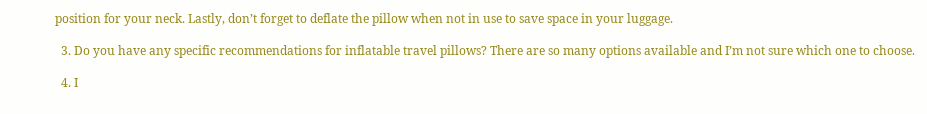position for your neck. Lastly, don’t forget to deflate the pillow when not in use to save space in your luggage.

  3. Do you have any specific recommendations for inflatable travel pillows? There are so many options available and I’m not sure which one to choose.

  4. I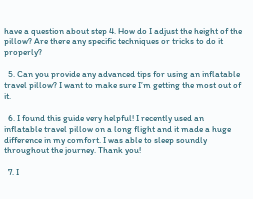have a question about step 4. How do I adjust the height of the pillow? Are there any specific techniques or tricks to do it properly?

  5. Can you provide any advanced tips for using an inflatable travel pillow? I want to make sure I’m getting the most out of it.

  6. I found this guide very helpful! I recently used an inflatable travel pillow on a long flight and it made a huge difference in my comfort. I was able to sleep soundly throughout the journey. Thank you!

  7. I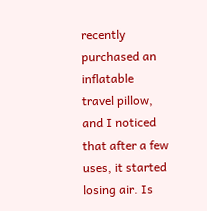recently purchased an inflatable travel pillow, and I noticed that after a few uses, it started losing air. Is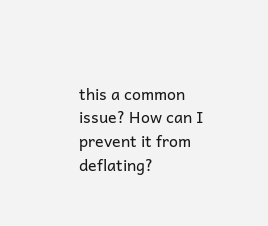this a common issue? How can I prevent it from deflating?